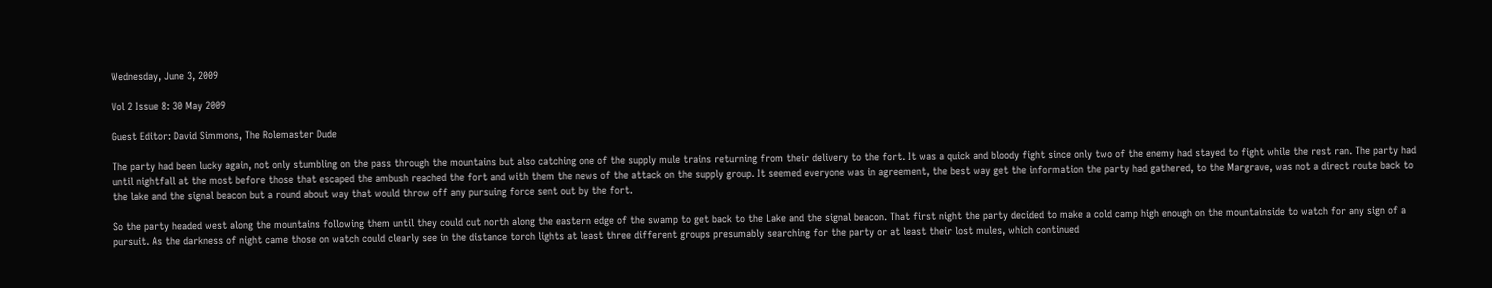Wednesday, June 3, 2009

Vol 2 Issue 8: 30 May 2009

Guest Editor: David Simmons, The Rolemaster Dude

The party had been lucky again, not only stumbling on the pass through the mountains but also catching one of the supply mule trains returning from their delivery to the fort. It was a quick and bloody fight since only two of the enemy had stayed to fight while the rest ran. The party had until nightfall at the most before those that escaped the ambush reached the fort and with them the news of the attack on the supply group. It seemed everyone was in agreement, the best way get the information the party had gathered, to the Margrave, was not a direct route back to the lake and the signal beacon but a round about way that would throw off any pursuing force sent out by the fort.

So the party headed west along the mountains following them until they could cut north along the eastern edge of the swamp to get back to the Lake and the signal beacon. That first night the party decided to make a cold camp high enough on the mountainside to watch for any sign of a pursuit. As the darkness of night came those on watch could clearly see in the distance torch lights at least three different groups presumably searching for the party or at least their lost mules, which continued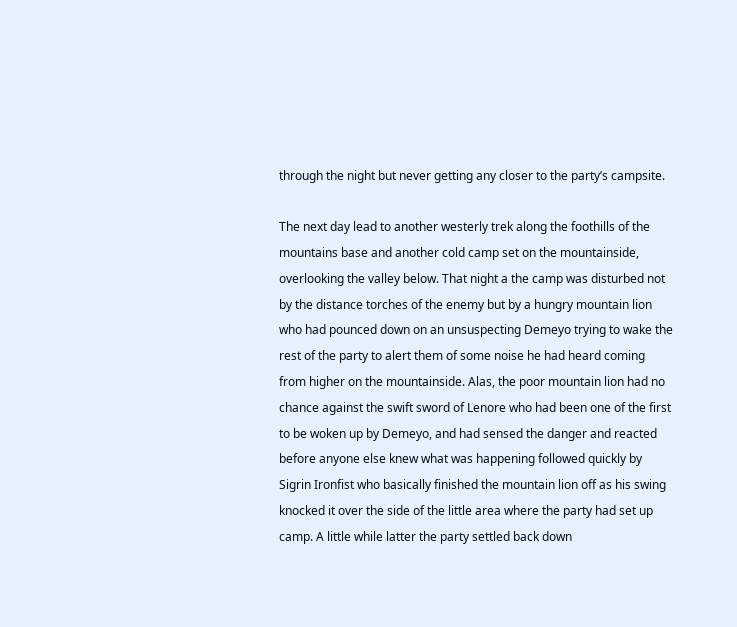through the night but never getting any closer to the party’s campsite.

The next day lead to another westerly trek along the foothills of the mountains base and another cold camp set on the mountainside, overlooking the valley below. That night a the camp was disturbed not by the distance torches of the enemy but by a hungry mountain lion who had pounced down on an unsuspecting Demeyo trying to wake the rest of the party to alert them of some noise he had heard coming from higher on the mountainside. Alas, the poor mountain lion had no chance against the swift sword of Lenore who had been one of the first to be woken up by Demeyo, and had sensed the danger and reacted before anyone else knew what was happening followed quickly by Sigrin Ironfist who basically finished the mountain lion off as his swing knocked it over the side of the little area where the party had set up camp. A little while latter the party settled back down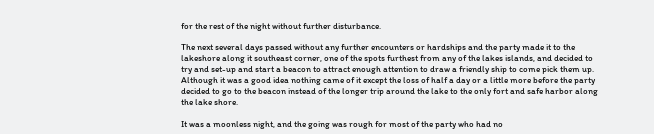for the rest of the night without further disturbance.

The next several days passed without any further encounters or hardships and the party made it to the lakeshore along it southeast corner, one of the spots furthest from any of the lakes islands, and decided to try and set-up and start a beacon to attract enough attention to draw a friendly ship to come pick them up. Although it was a good idea nothing came of it except the loss of half a day or a little more before the party decided to go to the beacon instead of the longer trip around the lake to the only fort and safe harbor along the lake shore.

It was a moonless night, and the going was rough for most of the party who had no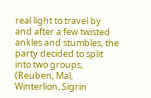real light to travel by and after a few twisted ankles and stumbles, the party decided to split into two groups, (Reuben, Mal, Winterlion, Sigrin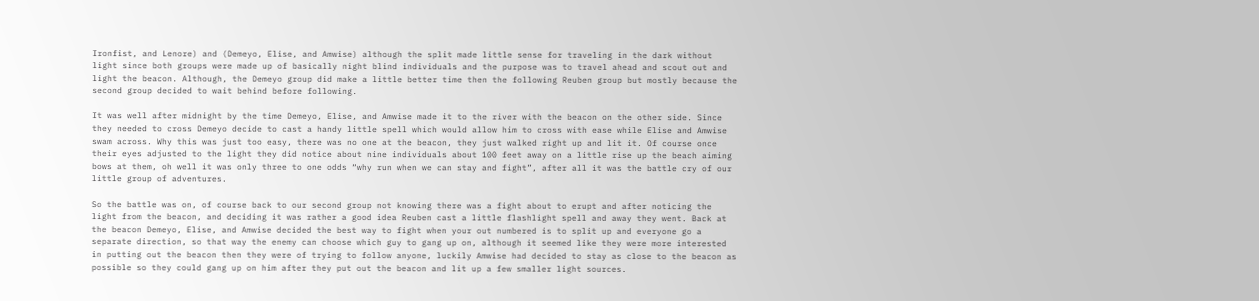Ironfist, and Lenore) and (Demeyo, Elise, and Amwise) although the split made little sense for traveling in the dark without light since both groups were made up of basically night blind individuals and the purpose was to travel ahead and scout out and light the beacon. Although, the Demeyo group did make a little better time then the following Reuben group but mostly because the second group decided to wait behind before following.

It was well after midnight by the time Demeyo, Elise, and Amwise made it to the river with the beacon on the other side. Since they needed to cross Demeyo decide to cast a handy little spell which would allow him to cross with ease while Elise and Amwise swam across. Why this was just too easy, there was no one at the beacon, they just walked right up and lit it. Of course once their eyes adjusted to the light they did notice about nine individuals about 100 feet away on a little rise up the beach aiming bows at them, oh well it was only three to one odds “why run when we can stay and fight”, after all it was the battle cry of our little group of adventures.

So the battle was on, of course back to our second group not knowing there was a fight about to erupt and after noticing the light from the beacon, and deciding it was rather a good idea Reuben cast a little flashlight spell and away they went. Back at the beacon Demeyo, Elise, and Amwise decided the best way to fight when your out numbered is to split up and everyone go a separate direction, so that way the enemy can choose which guy to gang up on, although it seemed like they were more interested in putting out the beacon then they were of trying to follow anyone, luckily Amwise had decided to stay as close to the beacon as possible so they could gang up on him after they put out the beacon and lit up a few smaller light sources.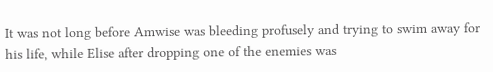It was not long before Amwise was bleeding profusely and trying to swim away for his life, while Elise after dropping one of the enemies was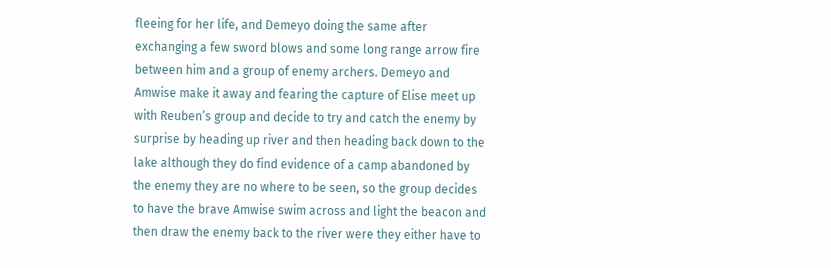fleeing for her life, and Demeyo doing the same after exchanging a few sword blows and some long range arrow fire between him and a group of enemy archers. Demeyo and Amwise make it away and fearing the capture of Elise meet up with Reuben’s group and decide to try and catch the enemy by surprise by heading up river and then heading back down to the lake although they do find evidence of a camp abandoned by the enemy they are no where to be seen, so the group decides to have the brave Amwise swim across and light the beacon and then draw the enemy back to the river were they either have to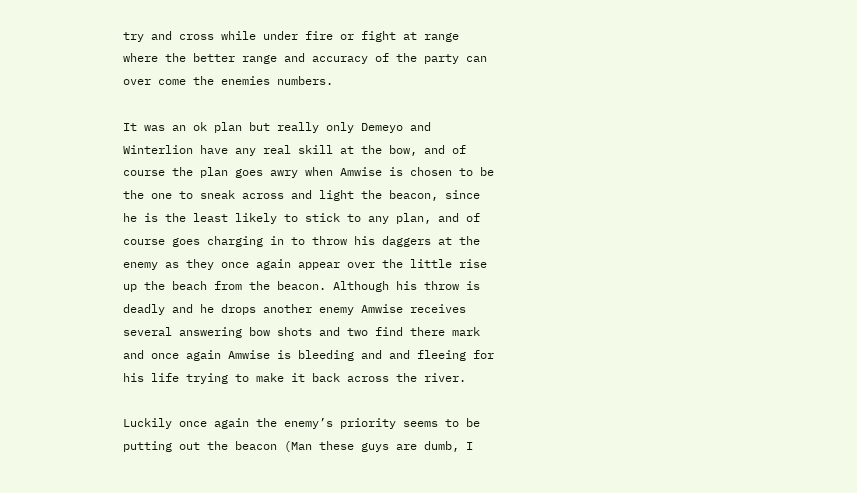try and cross while under fire or fight at range where the better range and accuracy of the party can over come the enemies numbers.

It was an ok plan but really only Demeyo and Winterlion have any real skill at the bow, and of course the plan goes awry when Amwise is chosen to be the one to sneak across and light the beacon, since he is the least likely to stick to any plan, and of course goes charging in to throw his daggers at the enemy as they once again appear over the little rise up the beach from the beacon. Although his throw is deadly and he drops another enemy Amwise receives several answering bow shots and two find there mark and once again Amwise is bleeding and and fleeing for his life trying to make it back across the river.

Luckily once again the enemy’s priority seems to be putting out the beacon (Man these guys are dumb, I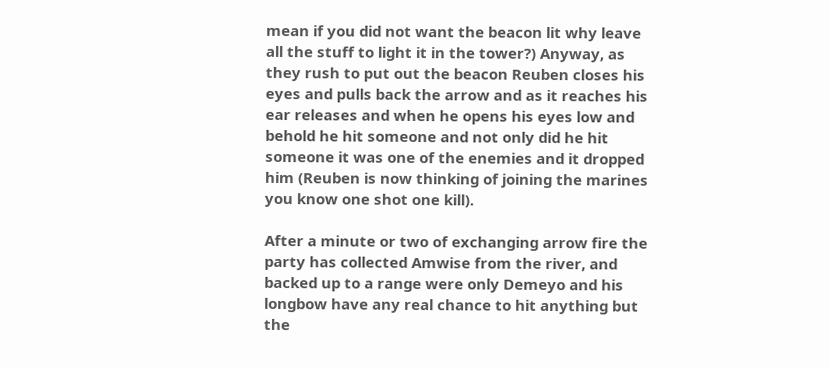mean if you did not want the beacon lit why leave all the stuff to light it in the tower?) Anyway, as they rush to put out the beacon Reuben closes his eyes and pulls back the arrow and as it reaches his ear releases and when he opens his eyes low and behold he hit someone and not only did he hit someone it was one of the enemies and it dropped him (Reuben is now thinking of joining the marines you know one shot one kill).

After a minute or two of exchanging arrow fire the party has collected Amwise from the river, and backed up to a range were only Demeyo and his longbow have any real chance to hit anything but the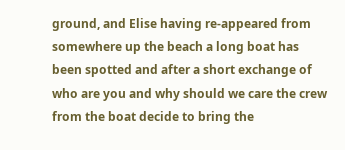ground, and Elise having re-appeared from somewhere up the beach a long boat has been spotted and after a short exchange of who are you and why should we care the crew from the boat decide to bring the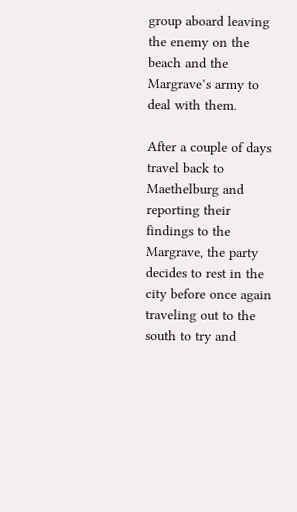group aboard leaving the enemy on the beach and the Margrave’s army to deal with them.

After a couple of days travel back to Maethelburg and reporting their findings to the Margrave, the party decides to rest in the city before once again traveling out to the south to try and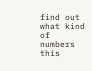find out what kind of numbers this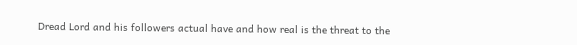Dread Lord and his followers actual have and how real is the threat to the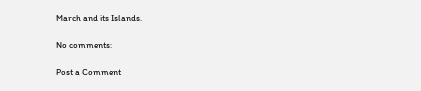March and its Islands.

No comments:

Post a Comment